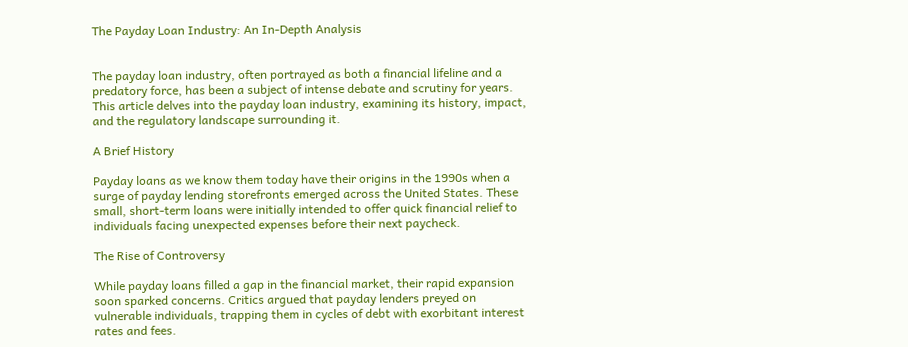The Payday Loan Industry: An In-Depth Analysis


The payday loan industry, often portrayed as both a financial lifeline and a predatory force, has been a subject of intense debate and scrutiny for years. This article delves into the payday loan industry, examining its history, impact, and the regulatory landscape surrounding it.

A Brief History

Payday loans as we know them today have their origins in the 1990s when a surge of payday lending storefronts emerged across the United States. These small, short-term loans were initially intended to offer quick financial relief to individuals facing unexpected expenses before their next paycheck.

The Rise of Controversy

While payday loans filled a gap in the financial market, their rapid expansion soon sparked concerns. Critics argued that payday lenders preyed on vulnerable individuals, trapping them in cycles of debt with exorbitant interest rates and fees.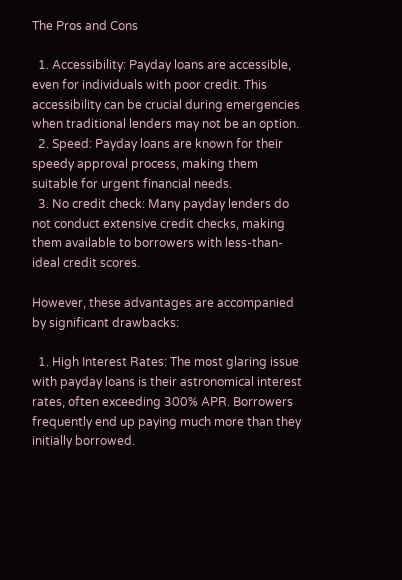The Pros and Cons

  1. Accessibility: Payday loans are accessible, even for individuals with poor credit. This accessibility can be crucial during emergencies when traditional lenders may not be an option.
  2. Speed: Payday loans are known for their speedy approval process, making them suitable for urgent financial needs.
  3. No credit check: Many payday lenders do not conduct extensive credit checks, making them available to borrowers with less-than-ideal credit scores.

However, these advantages are accompanied by significant drawbacks:

  1. High Interest Rates: The most glaring issue with payday loans is their astronomical interest rates, often exceeding 300% APR. Borrowers frequently end up paying much more than they initially borrowed.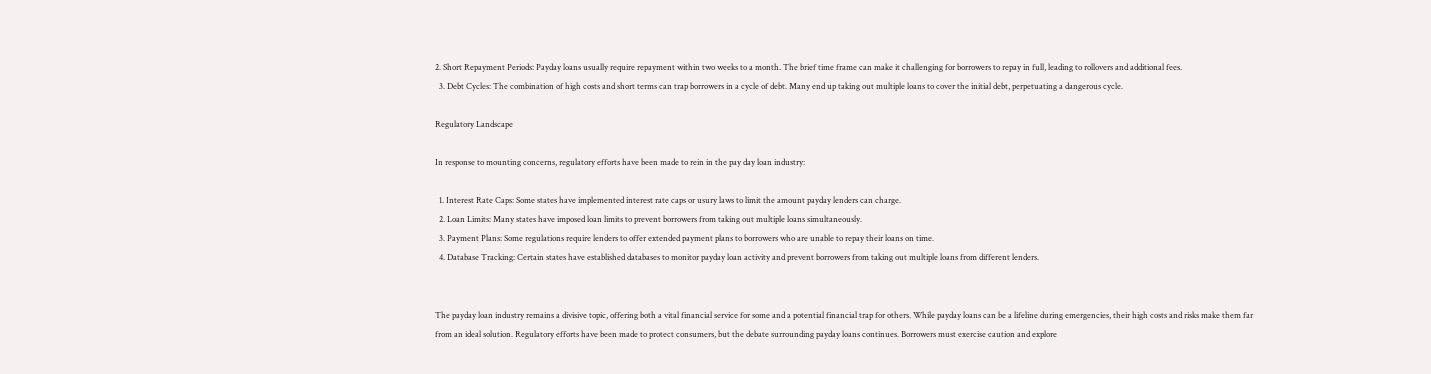2. Short Repayment Periods: Payday loans usually require repayment within two weeks to a month. The brief time frame can make it challenging for borrowers to repay in full, leading to rollovers and additional fees.
  3. Debt Cycles: The combination of high costs and short terms can trap borrowers in a cycle of debt. Many end up taking out multiple loans to cover the initial debt, perpetuating a dangerous cycle.

Regulatory Landscape

In response to mounting concerns, regulatory efforts have been made to rein in the pay day loan industry:

  1. Interest Rate Caps: Some states have implemented interest rate caps or usury laws to limit the amount payday lenders can charge.
  2. Loan Limits: Many states have imposed loan limits to prevent borrowers from taking out multiple loans simultaneously.
  3. Payment Plans: Some regulations require lenders to offer extended payment plans to borrowers who are unable to repay their loans on time.
  4. Database Tracking: Certain states have established databases to monitor payday loan activity and prevent borrowers from taking out multiple loans from different lenders.


The payday loan industry remains a divisive topic, offering both a vital financial service for some and a potential financial trap for others. While payday loans can be a lifeline during emergencies, their high costs and risks make them far from an ideal solution. Regulatory efforts have been made to protect consumers, but the debate surrounding payday loans continues. Borrowers must exercise caution and explore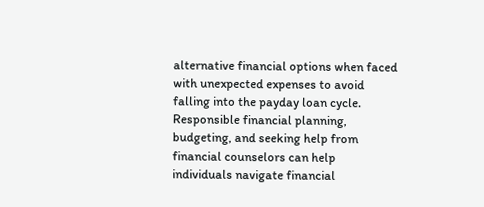alternative financial options when faced with unexpected expenses to avoid falling into the payday loan cycle. Responsible financial planning, budgeting, and seeking help from financial counselors can help individuals navigate financial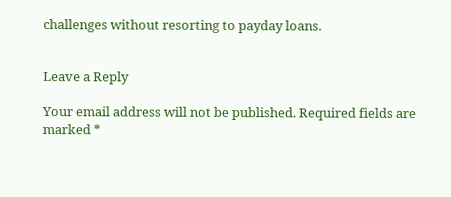challenges without resorting to payday loans.


Leave a Reply

Your email address will not be published. Required fields are marked *